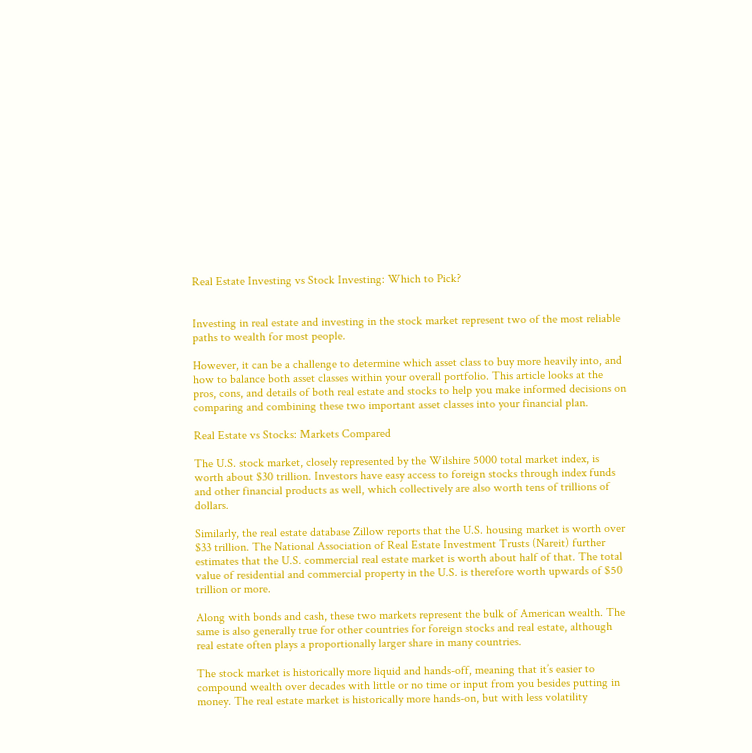Real Estate Investing vs Stock Investing: Which to Pick?


Investing in real estate and investing in the stock market represent two of the most reliable paths to wealth for most people.

However, it can be a challenge to determine which asset class to buy more heavily into, and how to balance both asset classes within your overall portfolio. This article looks at the pros, cons, and details of both real estate and stocks to help you make informed decisions on comparing and combining these two important asset classes into your financial plan.

Real Estate vs Stocks: Markets Compared

The U.S. stock market, closely represented by the Wilshire 5000 total market index, is worth about $30 trillion. Investors have easy access to foreign stocks through index funds and other financial products as well, which collectively are also worth tens of trillions of dollars.

Similarly, the real estate database Zillow reports that the U.S. housing market is worth over $33 trillion. The National Association of Real Estate Investment Trusts (Nareit) further estimates that the U.S. commercial real estate market is worth about half of that. The total value of residential and commercial property in the U.S. is therefore worth upwards of $50 trillion or more.

Along with bonds and cash, these two markets represent the bulk of American wealth. The same is also generally true for other countries for foreign stocks and real estate, although real estate often plays a proportionally larger share in many countries.

The stock market is historically more liquid and hands-off, meaning that it’s easier to compound wealth over decades with little or no time or input from you besides putting in money. The real estate market is historically more hands-on, but with less volatility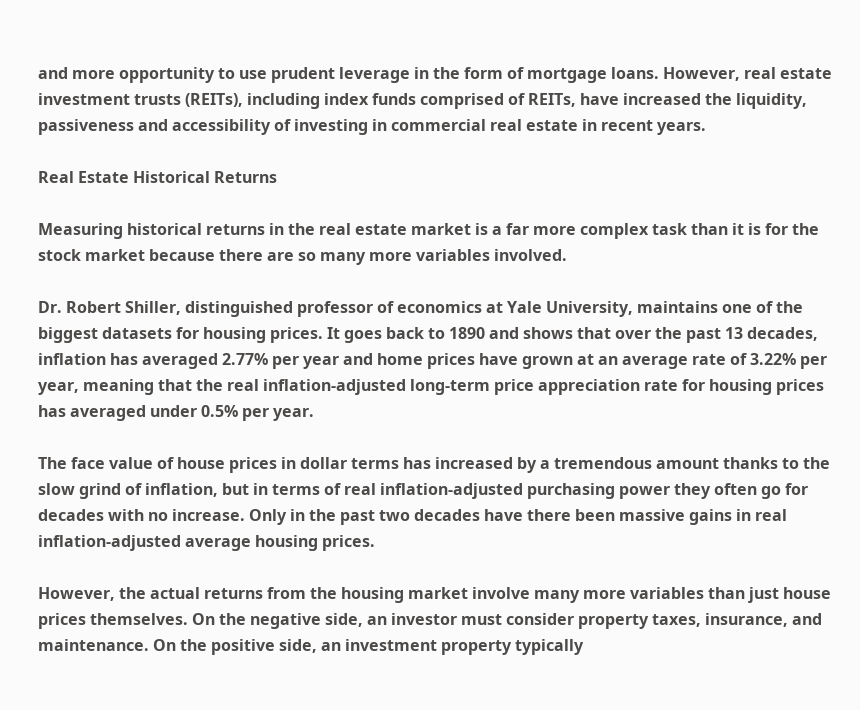and more opportunity to use prudent leverage in the form of mortgage loans. However, real estate investment trusts (REITs), including index funds comprised of REITs, have increased the liquidity, passiveness and accessibility of investing in commercial real estate in recent years.

Real Estate Historical Returns

Measuring historical returns in the real estate market is a far more complex task than it is for the stock market because there are so many more variables involved.

Dr. Robert Shiller, distinguished professor of economics at Yale University, maintains one of the biggest datasets for housing prices. It goes back to 1890 and shows that over the past 13 decades, inflation has averaged 2.77% per year and home prices have grown at an average rate of 3.22% per year, meaning that the real inflation-adjusted long-term price appreciation rate for housing prices has averaged under 0.5% per year.

The face value of house prices in dollar terms has increased by a tremendous amount thanks to the slow grind of inflation, but in terms of real inflation-adjusted purchasing power they often go for decades with no increase. Only in the past two decades have there been massive gains in real inflation-adjusted average housing prices.

However, the actual returns from the housing market involve many more variables than just house prices themselves. On the negative side, an investor must consider property taxes, insurance, and maintenance. On the positive side, an investment property typically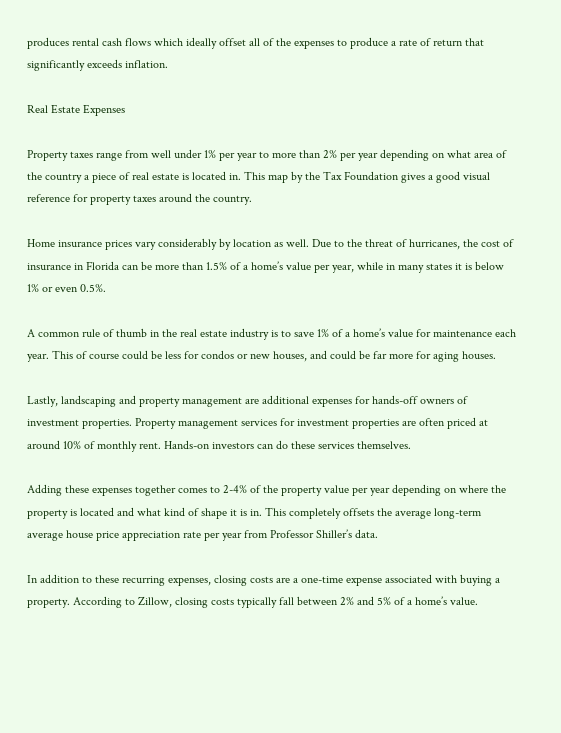produces rental cash flows which ideally offset all of the expenses to produce a rate of return that significantly exceeds inflation.

Real Estate Expenses

Property taxes range from well under 1% per year to more than 2% per year depending on what area of the country a piece of real estate is located in. This map by the Tax Foundation gives a good visual reference for property taxes around the country.

Home insurance prices vary considerably by location as well. Due to the threat of hurricanes, the cost of insurance in Florida can be more than 1.5% of a home’s value per year, while in many states it is below 1% or even 0.5%.

A common rule of thumb in the real estate industry is to save 1% of a home’s value for maintenance each year. This of course could be less for condos or new houses, and could be far more for aging houses.

Lastly, landscaping and property management are additional expenses for hands-off owners of investment properties. Property management services for investment properties are often priced at around 10% of monthly rent. Hands-on investors can do these services themselves.

Adding these expenses together comes to 2-4% of the property value per year depending on where the property is located and what kind of shape it is in. This completely offsets the average long-term average house price appreciation rate per year from Professor Shiller’s data.

In addition to these recurring expenses, closing costs are a one-time expense associated with buying a property. According to Zillow, closing costs typically fall between 2% and 5% of a home’s value.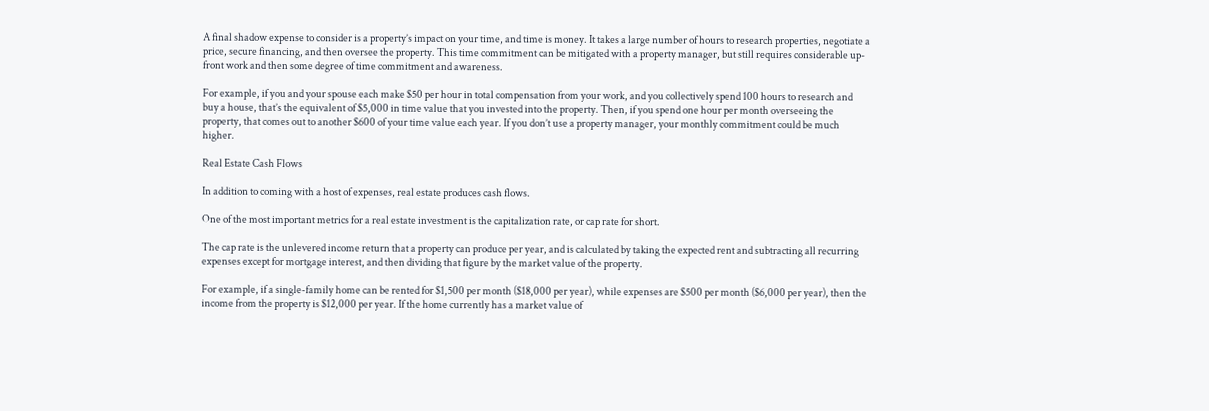A final shadow expense to consider is a property’s impact on your time, and time is money. It takes a large number of hours to research properties, negotiate a price, secure financing, and then oversee the property. This time commitment can be mitigated with a property manager, but still requires considerable up-front work and then some degree of time commitment and awareness.

For example, if you and your spouse each make $50 per hour in total compensation from your work, and you collectively spend 100 hours to research and buy a house, that’s the equivalent of $5,000 in time value that you invested into the property. Then, if you spend one hour per month overseeing the property, that comes out to another $600 of your time value each year. If you don’t use a property manager, your monthly commitment could be much higher.

Real Estate Cash Flows

In addition to coming with a host of expenses, real estate produces cash flows.

One of the most important metrics for a real estate investment is the capitalization rate, or cap rate for short.

The cap rate is the unlevered income return that a property can produce per year, and is calculated by taking the expected rent and subtracting all recurring expenses except for mortgage interest, and then dividing that figure by the market value of the property.

For example, if a single-family home can be rented for $1,500 per month ($18,000 per year), while expenses are $500 per month ($6,000 per year), then the income from the property is $12,000 per year. If the home currently has a market value of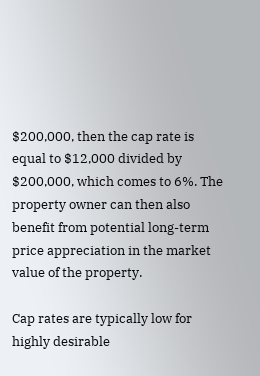$200,000, then the cap rate is equal to $12,000 divided by $200,000, which comes to 6%. The property owner can then also benefit from potential long-term price appreciation in the market value of the property.

Cap rates are typically low for highly desirable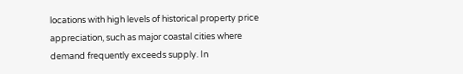locations with high levels of historical property price appreciation, such as major coastal cities where demand frequently exceeds supply. In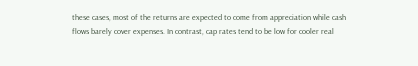these cases, most of the returns are expected to come from appreciation while cash flows barely cover expenses. In contrast, cap rates tend to be low for cooler real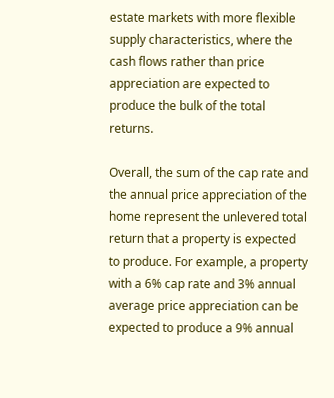estate markets with more flexible supply characteristics, where the cash flows rather than price appreciation are expected to produce the bulk of the total returns.

Overall, the sum of the cap rate and the annual price appreciation of the home represent the unlevered total return that a property is expected to produce. For example, a property with a 6% cap rate and 3% annual average price appreciation can be expected to produce a 9% annual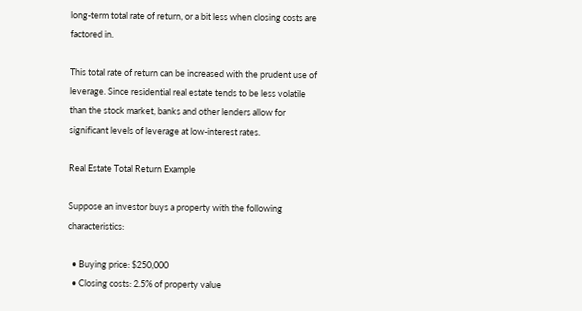long-term total rate of return, or a bit less when closing costs are factored in.

This total rate of return can be increased with the prudent use of leverage. Since residential real estate tends to be less volatile than the stock market, banks and other lenders allow for significant levels of leverage at low-interest rates.

Real Estate Total Return Example

Suppose an investor buys a property with the following characteristics:

  • Buying price: $250,000
  • Closing costs: 2.5% of property value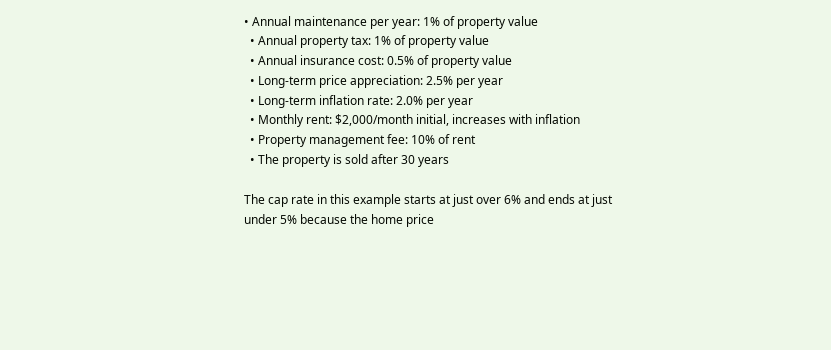• Annual maintenance per year: 1% of property value
  • Annual property tax: 1% of property value
  • Annual insurance cost: 0.5% of property value
  • Long-term price appreciation: 2.5% per year
  • Long-term inflation rate: 2.0% per year
  • Monthly rent: $2,000/month initial, increases with inflation
  • Property management fee: 10% of rent
  • The property is sold after 30 years

The cap rate in this example starts at just over 6% and ends at just under 5% because the home price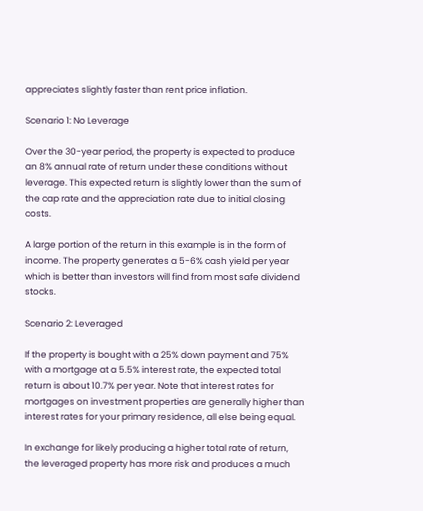appreciates slightly faster than rent price inflation.

Scenario 1: No Leverage

Over the 30-year period, the property is expected to produce an 8% annual rate of return under these conditions without leverage. This expected return is slightly lower than the sum of the cap rate and the appreciation rate due to initial closing costs.

A large portion of the return in this example is in the form of income. The property generates a 5-6% cash yield per year which is better than investors will find from most safe dividend stocks.

Scenario 2: Leveraged

If the property is bought with a 25% down payment and 75% with a mortgage at a 5.5% interest rate, the expected total return is about 10.7% per year. Note that interest rates for mortgages on investment properties are generally higher than interest rates for your primary residence, all else being equal.

In exchange for likely producing a higher total rate of return, the leveraged property has more risk and produces a much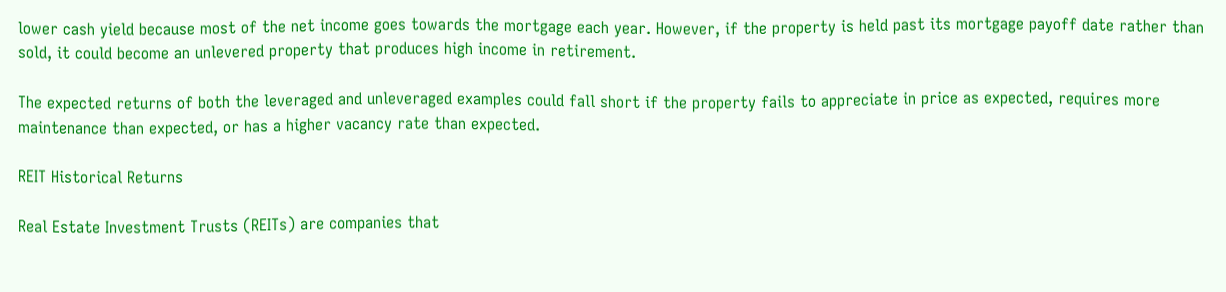lower cash yield because most of the net income goes towards the mortgage each year. However, if the property is held past its mortgage payoff date rather than sold, it could become an unlevered property that produces high income in retirement.

The expected returns of both the leveraged and unleveraged examples could fall short if the property fails to appreciate in price as expected, requires more maintenance than expected, or has a higher vacancy rate than expected.

REIT Historical Returns

Real Estate Investment Trusts (REITs) are companies that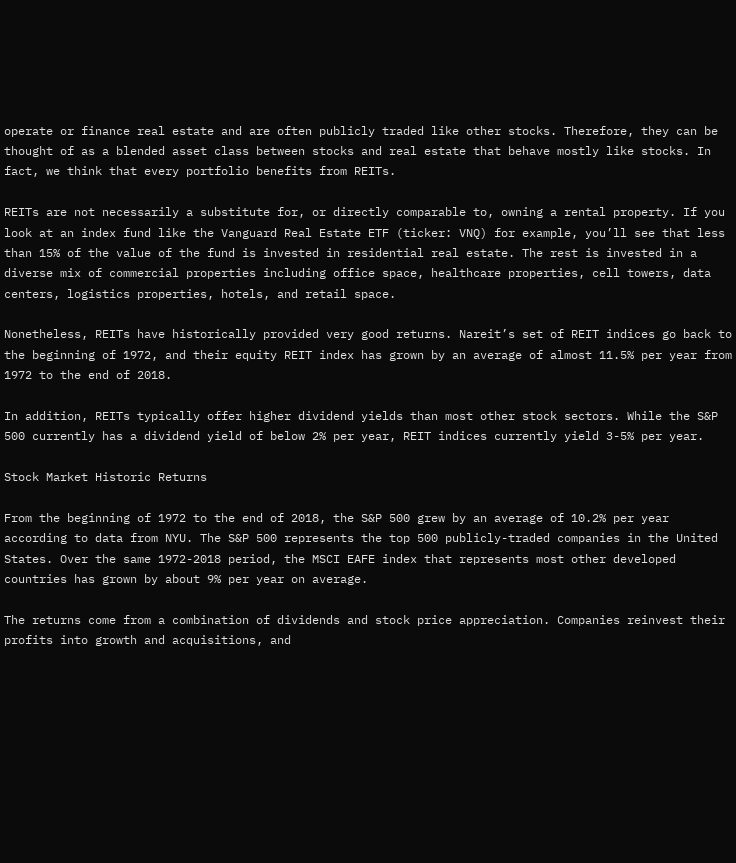operate or finance real estate and are often publicly traded like other stocks. Therefore, they can be thought of as a blended asset class between stocks and real estate that behave mostly like stocks. In fact, we think that every portfolio benefits from REITs.

REITs are not necessarily a substitute for, or directly comparable to, owning a rental property. If you look at an index fund like the Vanguard Real Estate ETF (ticker: VNQ) for example, you’ll see that less than 15% of the value of the fund is invested in residential real estate. The rest is invested in a diverse mix of commercial properties including office space, healthcare properties, cell towers, data centers, logistics properties, hotels, and retail space.

Nonetheless, REITs have historically provided very good returns. Nareit’s set of REIT indices go back to the beginning of 1972, and their equity REIT index has grown by an average of almost 11.5% per year from 1972 to the end of 2018.

In addition, REITs typically offer higher dividend yields than most other stock sectors. While the S&P 500 currently has a dividend yield of below 2% per year, REIT indices currently yield 3-5% per year.

Stock Market Historic Returns

From the beginning of 1972 to the end of 2018, the S&P 500 grew by an average of 10.2% per year according to data from NYU. The S&P 500 represents the top 500 publicly-traded companies in the United States. Over the same 1972-2018 period, the MSCI EAFE index that represents most other developed countries has grown by about 9% per year on average.

The returns come from a combination of dividends and stock price appreciation. Companies reinvest their profits into growth and acquisitions, and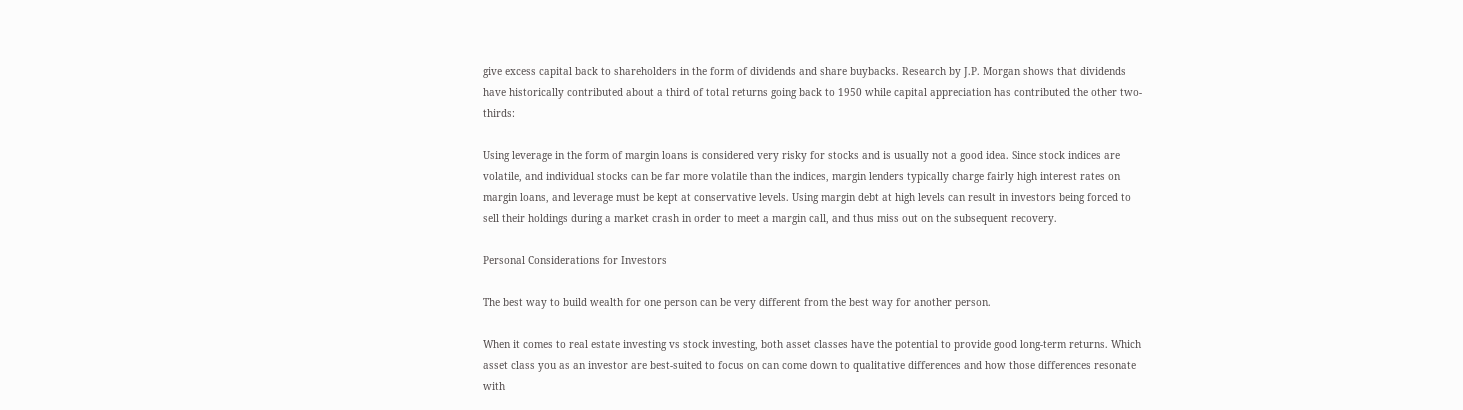give excess capital back to shareholders in the form of dividends and share buybacks. Research by J.P. Morgan shows that dividends have historically contributed about a third of total returns going back to 1950 while capital appreciation has contributed the other two-thirds:

Using leverage in the form of margin loans is considered very risky for stocks and is usually not a good idea. Since stock indices are volatile, and individual stocks can be far more volatile than the indices, margin lenders typically charge fairly high interest rates on margin loans, and leverage must be kept at conservative levels. Using margin debt at high levels can result in investors being forced to sell their holdings during a market crash in order to meet a margin call, and thus miss out on the subsequent recovery.

Personal Considerations for Investors

The best way to build wealth for one person can be very different from the best way for another person.

When it comes to real estate investing vs stock investing, both asset classes have the potential to provide good long-term returns. Which asset class you as an investor are best-suited to focus on can come down to qualitative differences and how those differences resonate with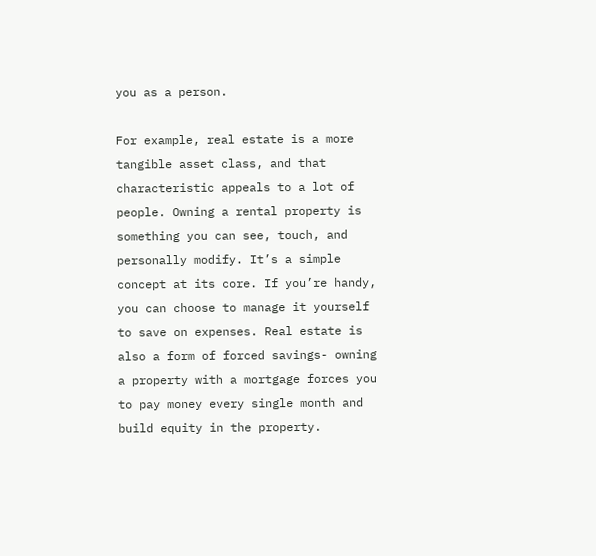you as a person.

For example, real estate is a more tangible asset class, and that characteristic appeals to a lot of people. Owning a rental property is something you can see, touch, and personally modify. It’s a simple concept at its core. If you’re handy, you can choose to manage it yourself to save on expenses. Real estate is also a form of forced savings- owning a property with a mortgage forces you to pay money every single month and build equity in the property.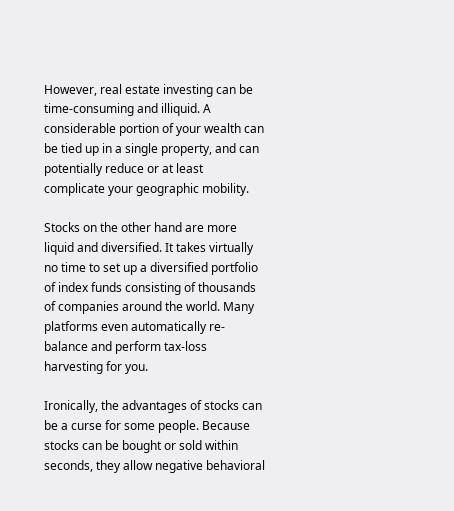However, real estate investing can be time-consuming and illiquid. A considerable portion of your wealth can be tied up in a single property, and can potentially reduce or at least complicate your geographic mobility.

Stocks on the other hand are more liquid and diversified. It takes virtually no time to set up a diversified portfolio of index funds consisting of thousands of companies around the world. Many platforms even automatically re-balance and perform tax-loss harvesting for you.

Ironically, the advantages of stocks can be a curse for some people. Because stocks can be bought or sold within seconds, they allow negative behavioral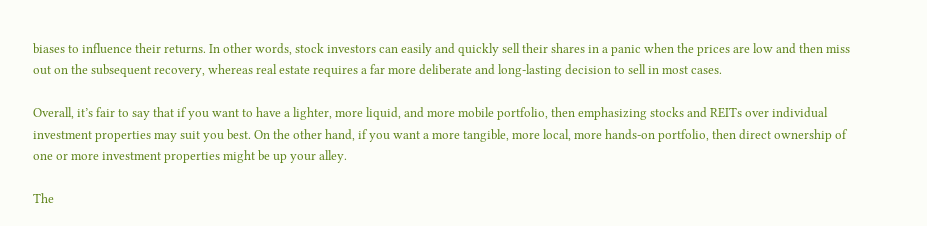biases to influence their returns. In other words, stock investors can easily and quickly sell their shares in a panic when the prices are low and then miss out on the subsequent recovery, whereas real estate requires a far more deliberate and long-lasting decision to sell in most cases.

Overall, it’s fair to say that if you want to have a lighter, more liquid, and more mobile portfolio, then emphasizing stocks and REITs over individual investment properties may suit you best. On the other hand, if you want a more tangible, more local, more hands-on portfolio, then direct ownership of one or more investment properties might be up your alley.

The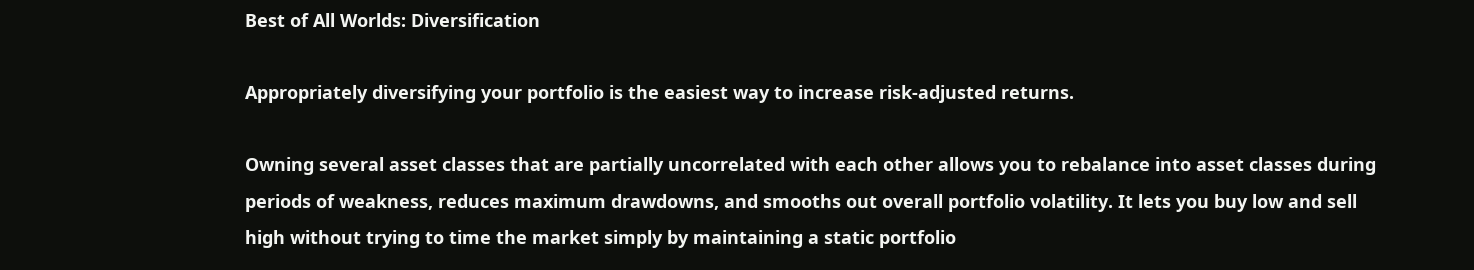Best of All Worlds: Diversification

Appropriately diversifying your portfolio is the easiest way to increase risk-adjusted returns.

Owning several asset classes that are partially uncorrelated with each other allows you to rebalance into asset classes during periods of weakness, reduces maximum drawdowns, and smooths out overall portfolio volatility. It lets you buy low and sell high without trying to time the market simply by maintaining a static portfolio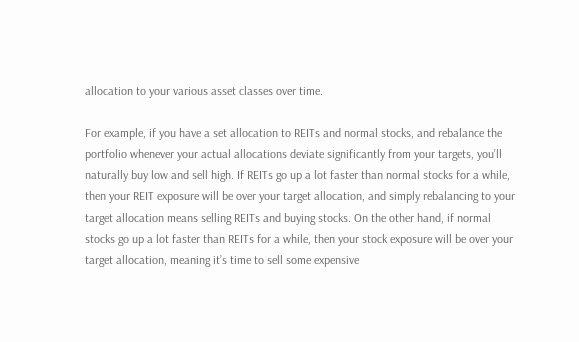allocation to your various asset classes over time.

For example, if you have a set allocation to REITs and normal stocks, and rebalance the portfolio whenever your actual allocations deviate significantly from your targets, you’ll naturally buy low and sell high. If REITs go up a lot faster than normal stocks for a while, then your REIT exposure will be over your target allocation, and simply rebalancing to your target allocation means selling REITs and buying stocks. On the other hand, if normal stocks go up a lot faster than REITs for a while, then your stock exposure will be over your target allocation, meaning it’s time to sell some expensive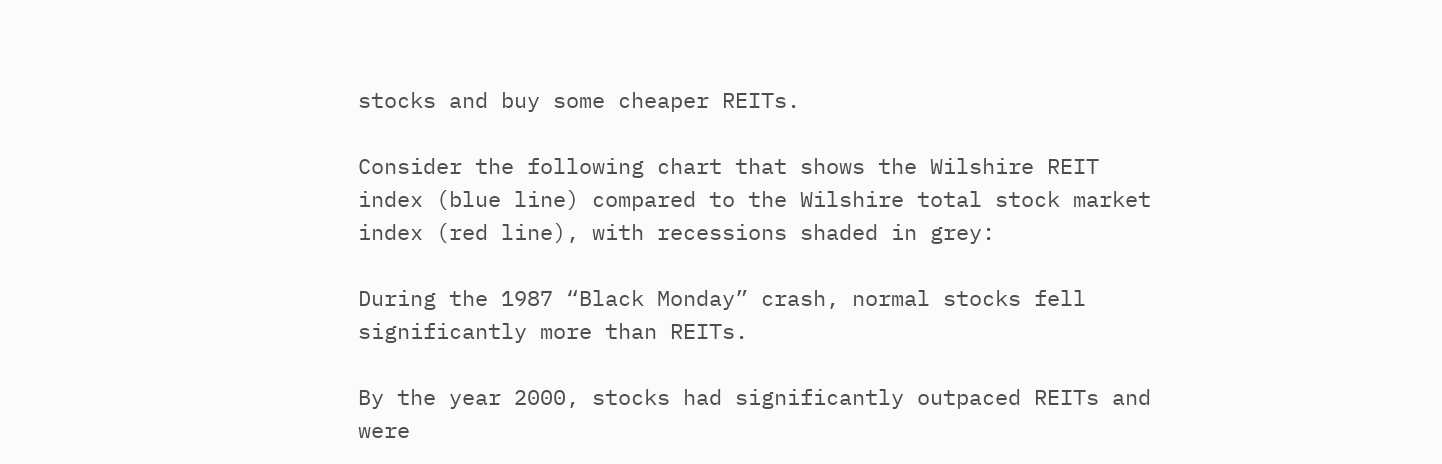stocks and buy some cheaper REITs.

Consider the following chart that shows the Wilshire REIT index (blue line) compared to the Wilshire total stock market index (red line), with recessions shaded in grey:

During the 1987 “Black Monday” crash, normal stocks fell significantly more than REITs.

By the year 2000, stocks had significantly outpaced REITs and were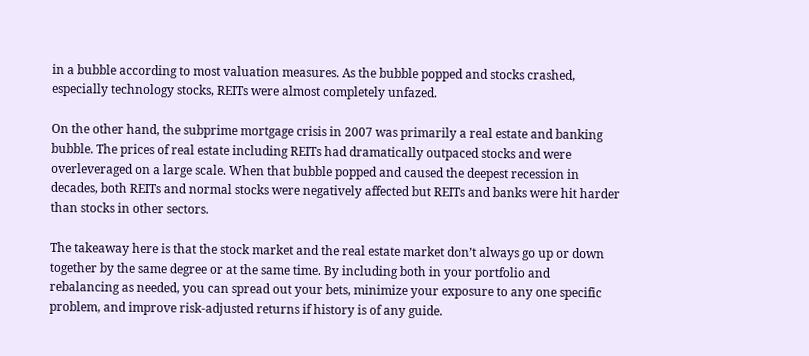in a bubble according to most valuation measures. As the bubble popped and stocks crashed, especially technology stocks, REITs were almost completely unfazed.

On the other hand, the subprime mortgage crisis in 2007 was primarily a real estate and banking bubble. The prices of real estate including REITs had dramatically outpaced stocks and were overleveraged on a large scale. When that bubble popped and caused the deepest recession in decades, both REITs and normal stocks were negatively affected but REITs and banks were hit harder than stocks in other sectors.

The takeaway here is that the stock market and the real estate market don’t always go up or down together by the same degree or at the same time. By including both in your portfolio and rebalancing as needed, you can spread out your bets, minimize your exposure to any one specific problem, and improve risk-adjusted returns if history is of any guide.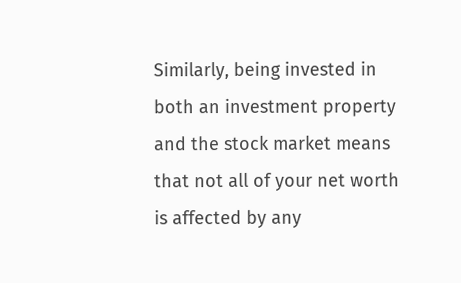Similarly, being invested in both an investment property and the stock market means that not all of your net worth is affected by any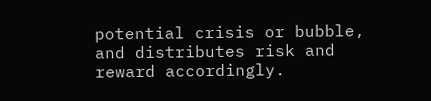potential crisis or bubble, and distributes risk and reward accordingly.